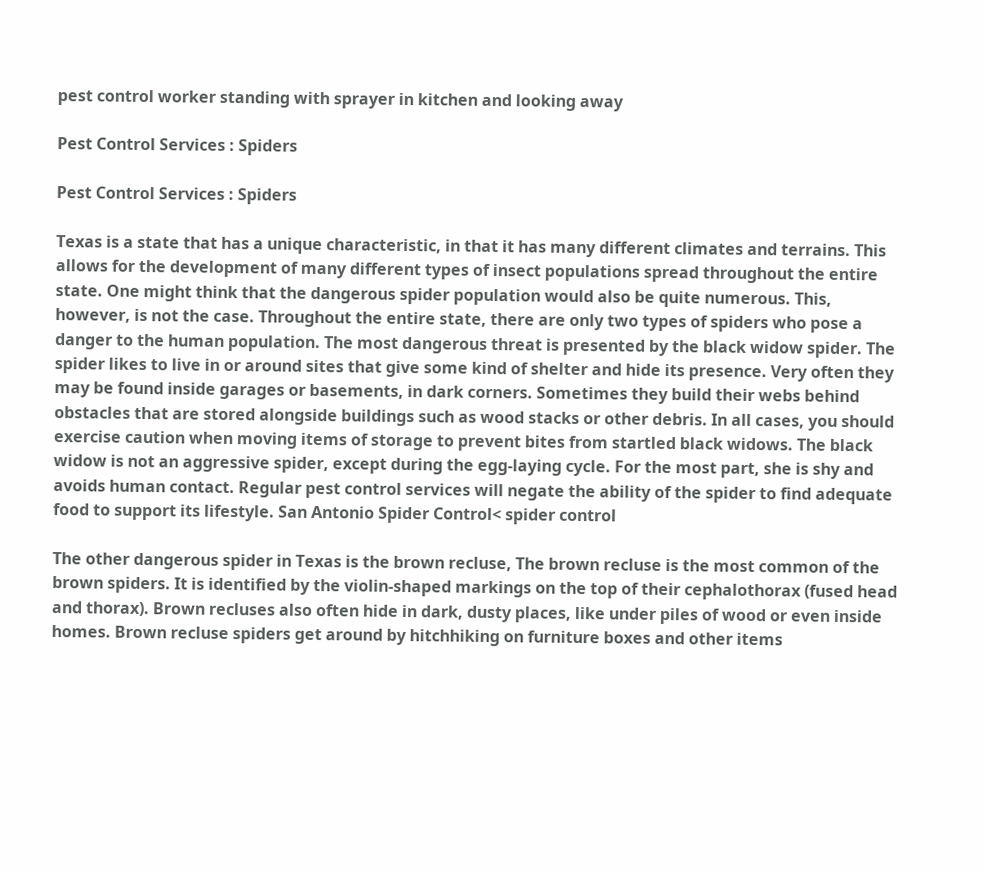pest control worker standing with sprayer in kitchen and looking away

Pest Control Services : Spiders

Pest Control Services : Spiders

Texas is a state that has a unique characteristic, in that it has many different climates and terrains. This allows for the development of many different types of insect populations spread throughout the entire state. One might think that the dangerous spider population would also be quite numerous. This, however, is not the case. Throughout the entire state, there are only two types of spiders who pose a danger to the human population. The most dangerous threat is presented by the black widow spider. The spider likes to live in or around sites that give some kind of shelter and hide its presence. Very often they may be found inside garages or basements, in dark corners. Sometimes they build their webs behind obstacles that are stored alongside buildings such as wood stacks or other debris. In all cases, you should exercise caution when moving items of storage to prevent bites from startled black widows. The black widow is not an aggressive spider, except during the egg-laying cycle. For the most part, she is shy and avoids human contact. Regular pest control services will negate the ability of the spider to find adequate food to support its lifestyle. San Antonio Spider Control< spider control

The other dangerous spider in Texas is the brown recluse, The brown recluse is the most common of the brown spiders. It is identified by the violin-shaped markings on the top of their cephalothorax (fused head and thorax). Brown recluses also often hide in dark, dusty places, like under piles of wood or even inside homes. Brown recluse spiders get around by hitchhiking on furniture boxes and other items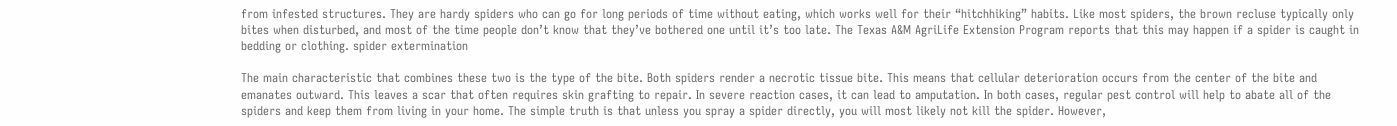from infested structures. They are hardy spiders who can go for long periods of time without eating, which works well for their “hitchhiking” habits. Like most spiders, the brown recluse typically only bites when disturbed, and most of the time people don’t know that they’ve bothered one until it’s too late. The Texas A&M AgriLife Extension Program reports that this may happen if a spider is caught in bedding or clothing. spider extermination

The main characteristic that combines these two is the type of the bite. Both spiders render a necrotic tissue bite. This means that cellular deterioration occurs from the center of the bite and emanates outward. This leaves a scar that often requires skin grafting to repair. In severe reaction cases, it can lead to amputation. In both cases, regular pest control will help to abate all of the spiders and keep them from living in your home. The simple truth is that unless you spray a spider directly, you will most likely not kill the spider. However,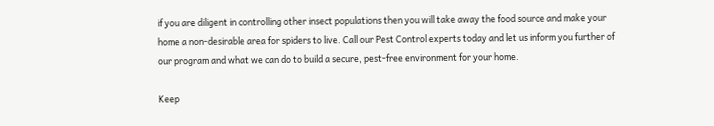if you are diligent in controlling other insect populations then you will take away the food source and make your home a non-desirable area for spiders to live. Call our Pest Control experts today and let us inform you further of our program and what we can do to build a secure, pest-free environment for your home.

Keep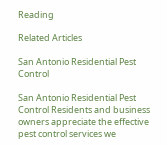Reading

Related Articles

San Antonio Residential Pest Control

San Antonio Residential Pest Control Residents and business owners appreciate the effective pest control services we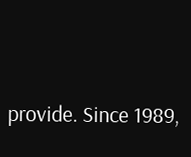provide. Since 1989,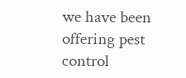we have been offering pest control